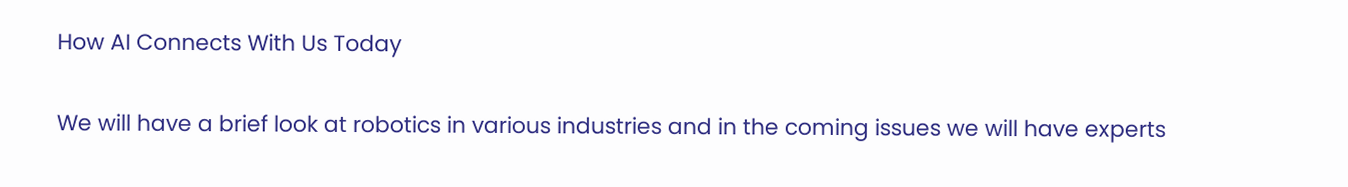How AI Connects With Us Today

We will have a brief look at robotics in various industries and in the coming issues we will have experts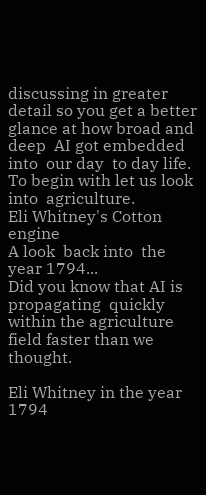discussing in greater detail so you get a better glance at how broad and  deep  AI got embedded into  our day  to day life. To begin with let us look into  agriculture.
Eli Whitney's Cotton engine
A look  back into  the year 1794...
Did you know that AI is propagating  quickly within the agriculture field faster than we thought.

Eli Whitney in the year 1794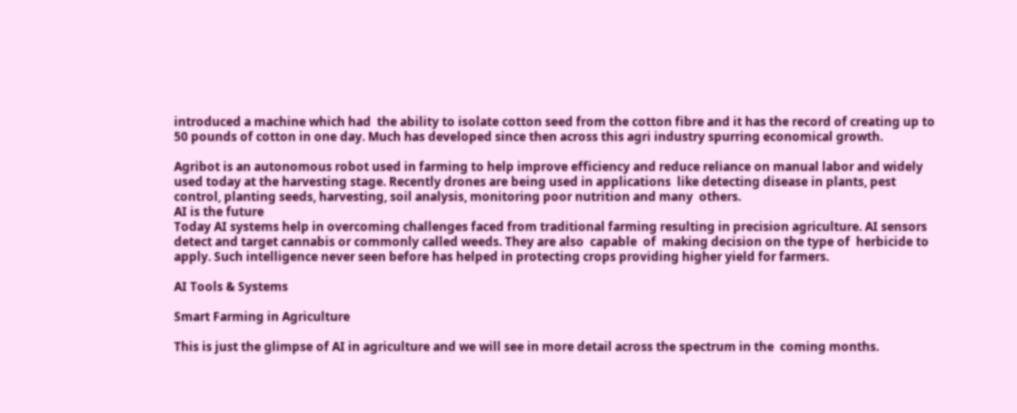introduced a machine which had  the ability to isolate cotton seed from the cotton fibre and it has the record of creating up to 50 pounds of cotton in one day. Much has developed since then across this agri industry spurring economical growth.

Agribot is an autonomous robot used in farming to help improve efficiency and reduce reliance on manual labor and widely used today at the harvesting stage. Recently drones are being used in applications  like detecting disease in plants, pest control, planting seeds, harvesting, soil analysis, monitoring poor nutrition and many  others.
AI is the future
Today AI systems help in overcoming challenges faced from traditional farming resulting in precision agriculture. AI sensors detect and target cannabis or commonly called weeds. They are also  capable  of  making decision on the type of  herbicide to apply. Such intelligence never seen before has helped in protecting crops providing higher yield for farmers.

AI Tools & Systems

Smart Farming in Agriculture

This is just the glimpse of AI in agriculture and we will see in more detail across the spectrum in the  coming months.